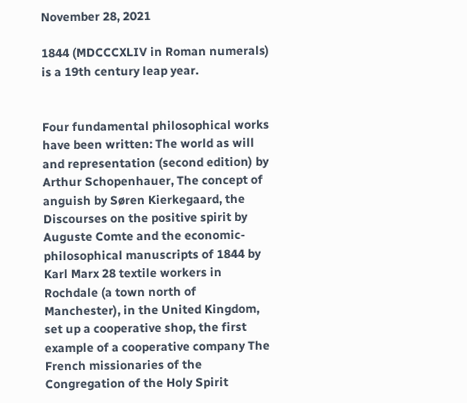November 28, 2021

1844 (MDCCCXLIV in Roman numerals) is a 19th century leap year.


Four fundamental philosophical works have been written: The world as will and representation (second edition) by Arthur Schopenhauer, The concept of anguish by Søren Kierkegaard, the Discourses on the positive spirit by Auguste Comte and the economic-philosophical manuscripts of 1844 by Karl Marx 28 textile workers in Rochdale (a town north of Manchester), in the United Kingdom, set up a cooperative shop, the first example of a cooperative company The French missionaries of the Congregation of the Holy Spirit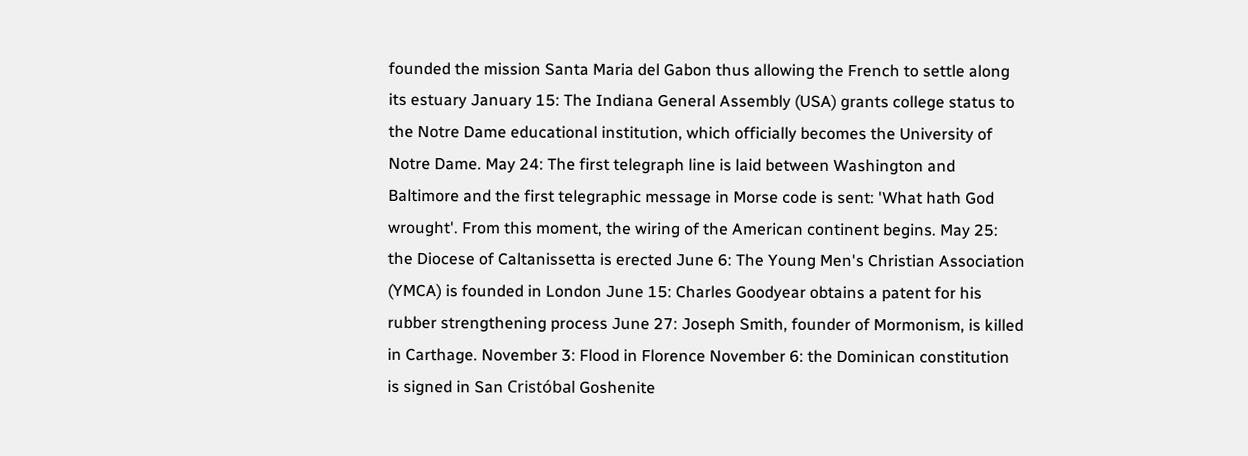founded the mission Santa Maria del Gabon thus allowing the French to settle along its estuary January 15: The Indiana General Assembly (USA) grants college status to the Notre Dame educational institution, which officially becomes the University of Notre Dame. May 24: The first telegraph line is laid between Washington and Baltimore and the first telegraphic message in Morse code is sent: 'What hath God wrought'. From this moment, the wiring of the American continent begins. May 25: the Diocese of Caltanissetta is erected June 6: The Young Men's Christian Association (YMCA) is founded in London June 15: Charles Goodyear obtains a patent for his rubber strengthening process June 27: Joseph Smith, founder of Mormonism, is killed in Carthage. November 3: Flood in Florence November 6: the Dominican constitution is signed in San Cristóbal Goshenite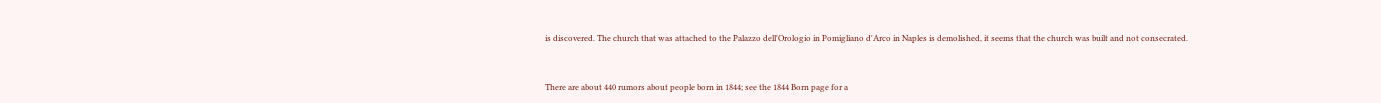is discovered. The church that was attached to the Palazzo dell'Orologio in Pomigliano d'Arco in Naples is demolished, it seems that the church was built and not consecrated.


There are about 440 rumors about people born in 1844; see the 1844 Born page for a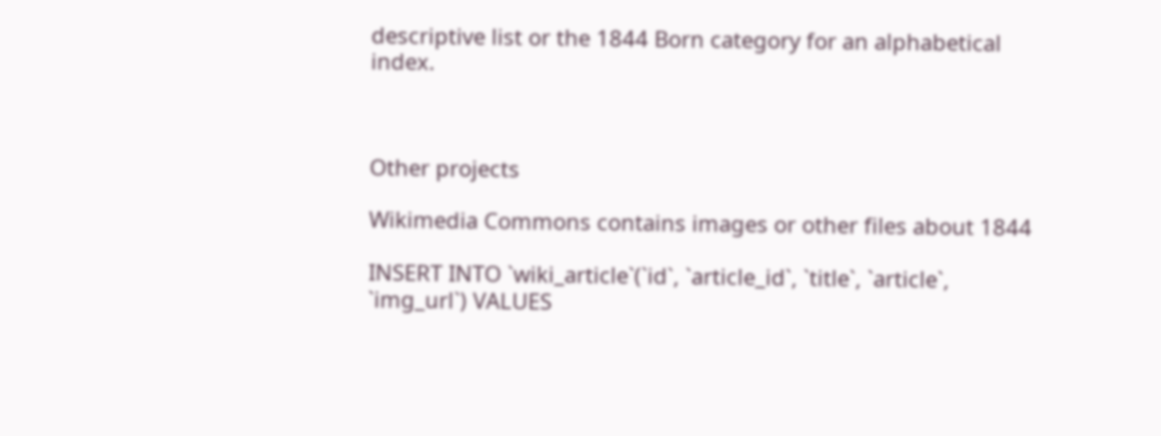descriptive list or the 1844 Born category for an alphabetical index.



Other projects

Wikimedia Commons contains images or other files about 1844

INSERT INTO `wiki_article`(`id`, `article_id`, `title`, `article`, `img_url`) VALUES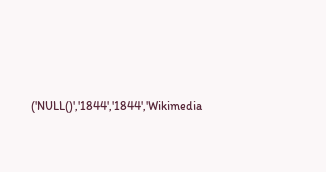('NULL()','1844','1844','Wikimedia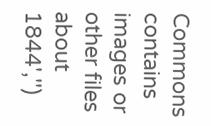Commons contains images or other files about 1844','')